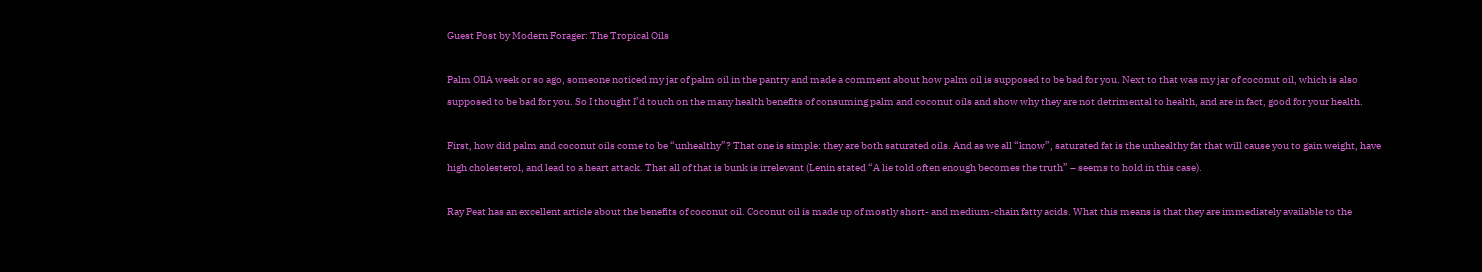Guest Post by Modern Forager: The Tropical Oils

Palm OIlA week or so ago, someone noticed my jar of palm oil in the pantry and made a comment about how palm oil is supposed to be bad for you. Next to that was my jar of coconut oil, which is also supposed to be bad for you. So I thought I’d touch on the many health benefits of consuming palm and coconut oils and show why they are not detrimental to health, and are in fact, good for your health.

First, how did palm and coconut oils come to be “unhealthy”? That one is simple: they are both saturated oils. And as we all “know”, saturated fat is the unhealthy fat that will cause you to gain weight, have high cholesterol, and lead to a heart attack. That all of that is bunk is irrelevant (Lenin stated “A lie told often enough becomes the truth” – seems to hold in this case).

Ray Peat has an excellent article about the benefits of coconut oil. Coconut oil is made up of mostly short- and medium-chain fatty acids. What this means is that they are immediately available to the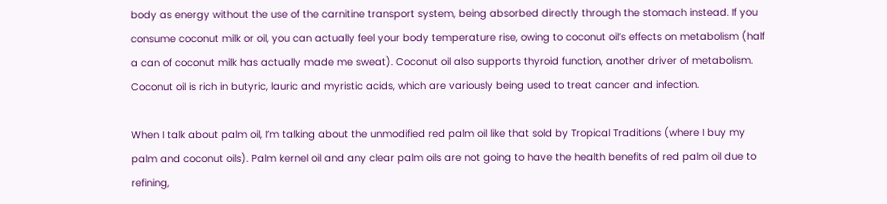body as energy without the use of the carnitine transport system, being absorbed directly through the stomach instead. If you consume coconut milk or oil, you can actually feel your body temperature rise, owing to coconut oil’s effects on metabolism (half a can of coconut milk has actually made me sweat). Coconut oil also supports thyroid function, another driver of metabolism. Coconut oil is rich in butyric, lauric and myristic acids, which are variously being used to treat cancer and infection.

When I talk about palm oil, I’m talking about the unmodified red palm oil like that sold by Tropical Traditions (where I buy my palm and coconut oils). Palm kernel oil and any clear palm oils are not going to have the health benefits of red palm oil due to refining,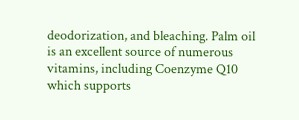deodorization, and bleaching. Palm oil is an excellent source of numerous vitamins, including Coenzyme Q10 which supports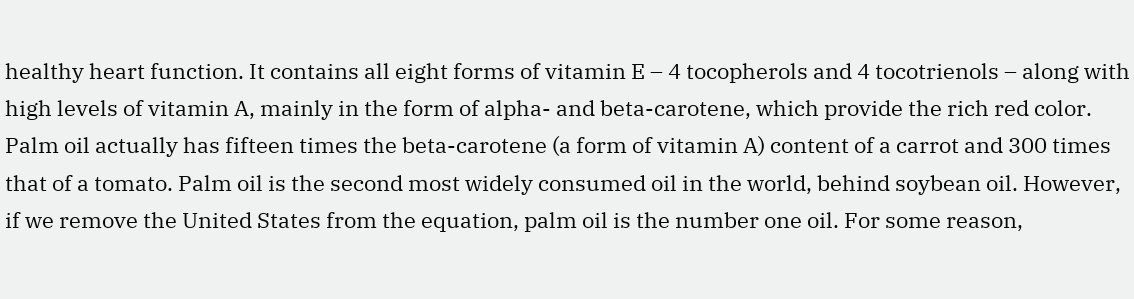healthy heart function. It contains all eight forms of vitamin E – 4 tocopherols and 4 tocotrienols – along with high levels of vitamin A, mainly in the form of alpha- and beta-carotene, which provide the rich red color. Palm oil actually has fifteen times the beta-carotene (a form of vitamin A) content of a carrot and 300 times that of a tomato. Palm oil is the second most widely consumed oil in the world, behind soybean oil. However, if we remove the United States from the equation, palm oil is the number one oil. For some reason,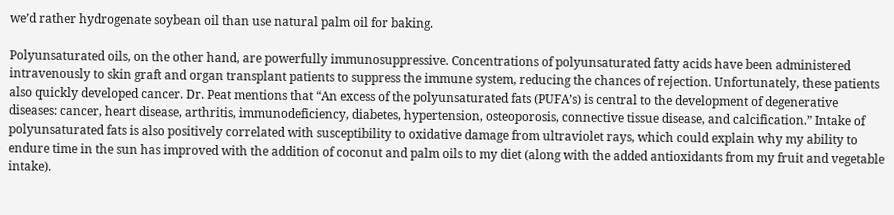we’d rather hydrogenate soybean oil than use natural palm oil for baking.

Polyunsaturated oils, on the other hand, are powerfully immunosuppressive. Concentrations of polyunsaturated fatty acids have been administered intravenously to skin graft and organ transplant patients to suppress the immune system, reducing the chances of rejection. Unfortunately, these patients also quickly developed cancer. Dr. Peat mentions that “An excess of the polyunsaturated fats (PUFA’s) is central to the development of degenerative diseases: cancer, heart disease, arthritis, immunodeficiency, diabetes, hypertension, osteoporosis, connective tissue disease, and calcification.” Intake of polyunsaturated fats is also positively correlated with susceptibility to oxidative damage from ultraviolet rays, which could explain why my ability to endure time in the sun has improved with the addition of coconut and palm oils to my diet (along with the added antioxidants from my fruit and vegetable intake).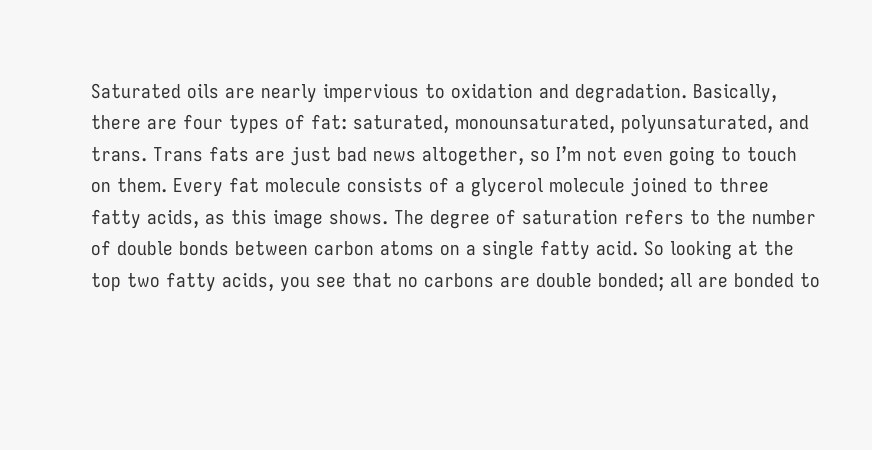Saturated oils are nearly impervious to oxidation and degradation. Basically, there are four types of fat: saturated, monounsaturated, polyunsaturated, and trans. Trans fats are just bad news altogether, so I’m not even going to touch on them. Every fat molecule consists of a glycerol molecule joined to three fatty acids, as this image shows. The degree of saturation refers to the number of double bonds between carbon atoms on a single fatty acid. So looking at the top two fatty acids, you see that no carbons are double bonded; all are bonded to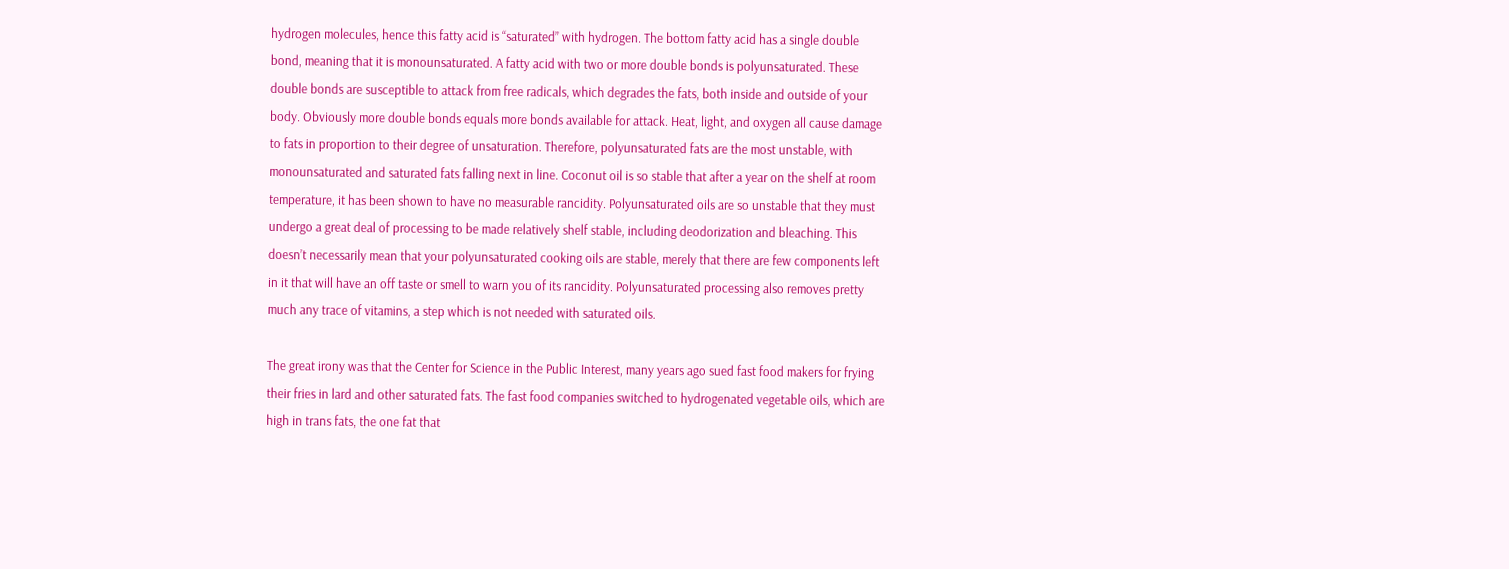hydrogen molecules, hence this fatty acid is “saturated” with hydrogen. The bottom fatty acid has a single double bond, meaning that it is monounsaturated. A fatty acid with two or more double bonds is polyunsaturated. These double bonds are susceptible to attack from free radicals, which degrades the fats, both inside and outside of your body. Obviously more double bonds equals more bonds available for attack. Heat, light, and oxygen all cause damage to fats in proportion to their degree of unsaturation. Therefore, polyunsaturated fats are the most unstable, with monounsaturated and saturated fats falling next in line. Coconut oil is so stable that after a year on the shelf at room temperature, it has been shown to have no measurable rancidity. Polyunsaturated oils are so unstable that they must undergo a great deal of processing to be made relatively shelf stable, including deodorization and bleaching. This doesn’t necessarily mean that your polyunsaturated cooking oils are stable, merely that there are few components left in it that will have an off taste or smell to warn you of its rancidity. Polyunsaturated processing also removes pretty much any trace of vitamins, a step which is not needed with saturated oils.

The great irony was that the Center for Science in the Public Interest, many years ago sued fast food makers for frying their fries in lard and other saturated fats. The fast food companies switched to hydrogenated vegetable oils, which are high in trans fats, the one fat that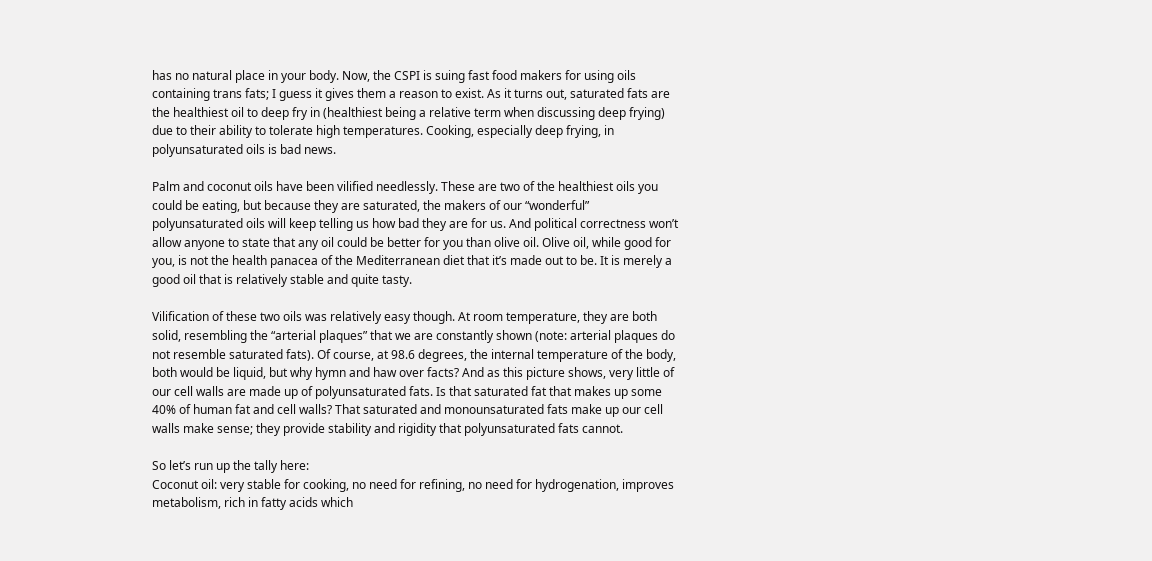has no natural place in your body. Now, the CSPI is suing fast food makers for using oils containing trans fats; I guess it gives them a reason to exist. As it turns out, saturated fats are the healthiest oil to deep fry in (healthiest being a relative term when discussing deep frying) due to their ability to tolerate high temperatures. Cooking, especially deep frying, in polyunsaturated oils is bad news.

Palm and coconut oils have been vilified needlessly. These are two of the healthiest oils you could be eating, but because they are saturated, the makers of our “wonderful” polyunsaturated oils will keep telling us how bad they are for us. And political correctness won’t allow anyone to state that any oil could be better for you than olive oil. Olive oil, while good for you, is not the health panacea of the Mediterranean diet that it’s made out to be. It is merely a good oil that is relatively stable and quite tasty.

Vilification of these two oils was relatively easy though. At room temperature, they are both solid, resembling the “arterial plaques” that we are constantly shown (note: arterial plaques do not resemble saturated fats). Of course, at 98.6 degrees, the internal temperature of the body, both would be liquid, but why hymn and haw over facts? And as this picture shows, very little of our cell walls are made up of polyunsaturated fats. Is that saturated fat that makes up some 40% of human fat and cell walls? That saturated and monounsaturated fats make up our cell walls make sense; they provide stability and rigidity that polyunsaturated fats cannot.

So let’s run up the tally here:
Coconut oil: very stable for cooking, no need for refining, no need for hydrogenation, improves metabolism, rich in fatty acids which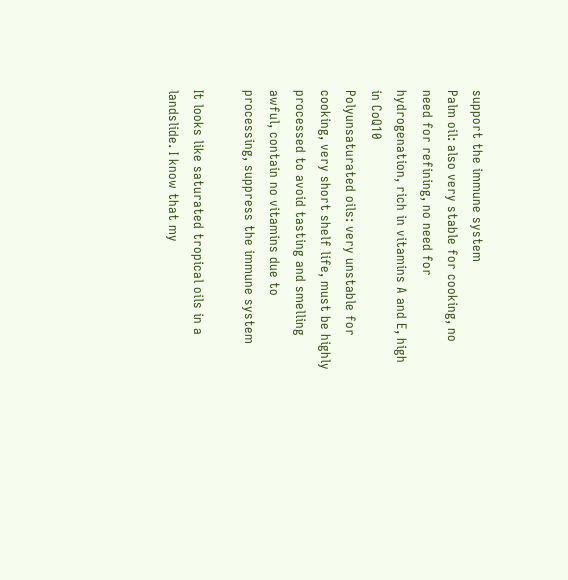support the immune system
Palm oil: also very stable for cooking, no need for refining, no need for hydrogenation, rich in vitamins A and E, high in CoQ10
Polyunsaturated oils: very unstable for cooking, very short shelf life, must be highly processed to avoid tasting and smelling awful, contain no vitamins due to processing, suppress the immune system

It looks like saturated tropical oils in a landslide. I know that my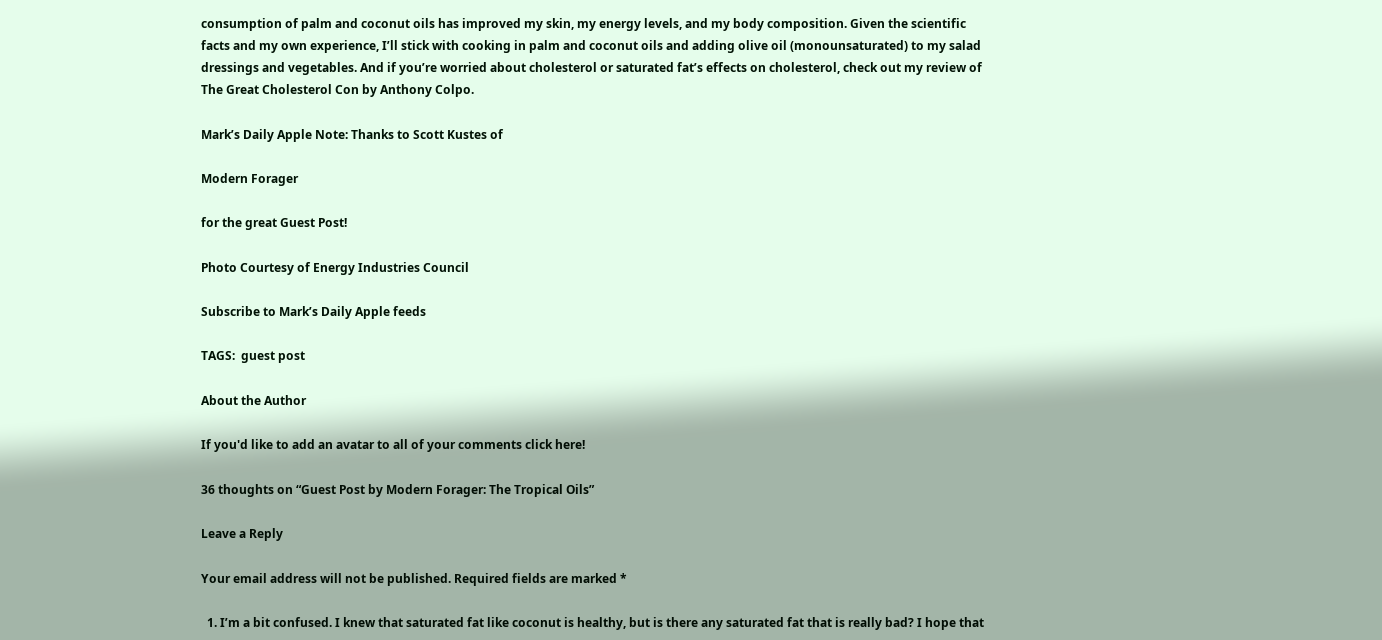consumption of palm and coconut oils has improved my skin, my energy levels, and my body composition. Given the scientific facts and my own experience, I’ll stick with cooking in palm and coconut oils and adding olive oil (monounsaturated) to my salad dressings and vegetables. And if you’re worried about cholesterol or saturated fat’s effects on cholesterol, check out my review of The Great Cholesterol Con by Anthony Colpo.

Mark’s Daily Apple Note: Thanks to Scott Kustes of

Modern Forager

for the great Guest Post!

Photo Courtesy of Energy Industries Council

Subscribe to Mark’s Daily Apple feeds

TAGS:  guest post

About the Author

If you'd like to add an avatar to all of your comments click here!

36 thoughts on “Guest Post by Modern Forager: The Tropical Oils”

Leave a Reply

Your email address will not be published. Required fields are marked *

  1. I’m a bit confused. I knew that saturated fat like coconut is healthy, but is there any saturated fat that is really bad? I hope that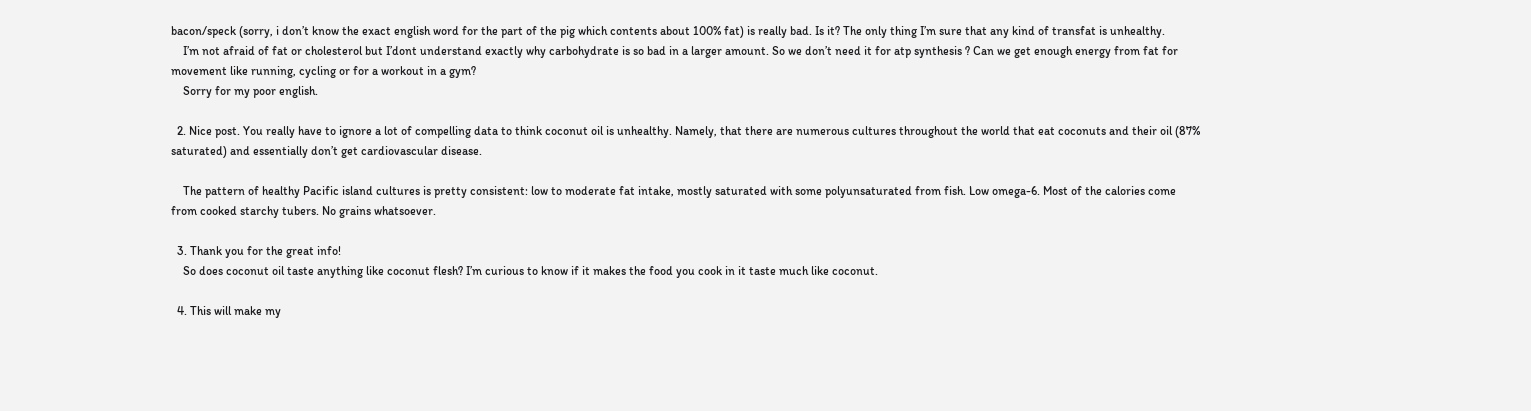bacon/speck (sorry, i don’t know the exact english word for the part of the pig which contents about 100% fat) is really bad. Is it? The only thing I’m sure that any kind of transfat is unhealthy.
    I’m not afraid of fat or cholesterol but I’dont understand exactly why carbohydrate is so bad in a larger amount. So we don’t need it for atp synthesis ? Can we get enough energy from fat for movement like running, cycling or for a workout in a gym?
    Sorry for my poor english.

  2. Nice post. You really have to ignore a lot of compelling data to think coconut oil is unhealthy. Namely, that there are numerous cultures throughout the world that eat coconuts and their oil (87% saturated) and essentially don’t get cardiovascular disease.

    The pattern of healthy Pacific island cultures is pretty consistent: low to moderate fat intake, mostly saturated with some polyunsaturated from fish. Low omega-6. Most of the calories come from cooked starchy tubers. No grains whatsoever.

  3. Thank you for the great info!
    So does coconut oil taste anything like coconut flesh? I’m curious to know if it makes the food you cook in it taste much like coconut.

  4. This will make my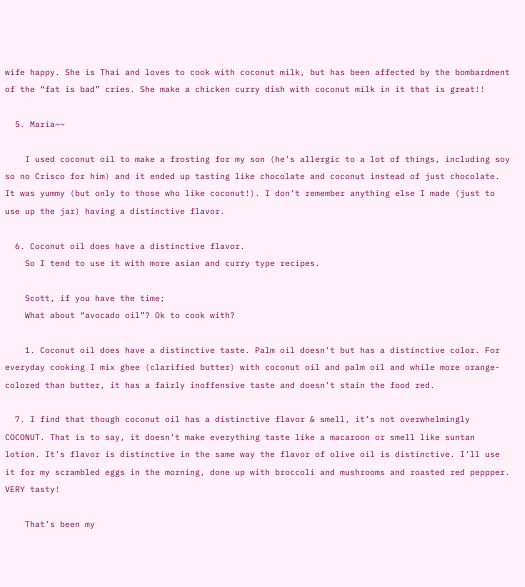wife happy. She is Thai and loves to cook with coconut milk, but has been affected by the bombardment of the “fat is bad” cries. She make a chicken curry dish with coconut milk in it that is great!!

  5. Maria~~

    I used coconut oil to make a frosting for my son (he’s allergic to a lot of things, including soy so no Crisco for him) and it ended up tasting like chocolate and coconut instead of just chocolate. It was yummy (but only to those who like coconut!). I don’t remember anything else I made (just to use up the jar) having a distinctive flavor.

  6. Coconut oil does have a distinctive flavor.
    So I tend to use it with more asian and curry type recipes.

    Scott, if you have the time;
    What about “avocado oil”? Ok to cook with?

    1. Coconut oil does have a distinctive taste. Palm oil doesn’t but has a distinctive color. For everyday cooking I mix ghee (clarified butter) with coconut oil and palm oil and while more orange-colored than butter, it has a fairly inoffensive taste and doesn’t stain the food red.

  7. I find that though coconut oil has a distinctive flavor & smell, it’s not overwhelmingly COCONUT. That is to say, it doesn’t make everything taste like a macaroon or smell like suntan lotion. It’s flavor is distinctive in the same way the flavor of olive oil is distinctive. I’ll use it for my scrambled eggs in the morning, done up with broccoli and mushrooms and roasted red peppper. VERY tasty!

    That’s been my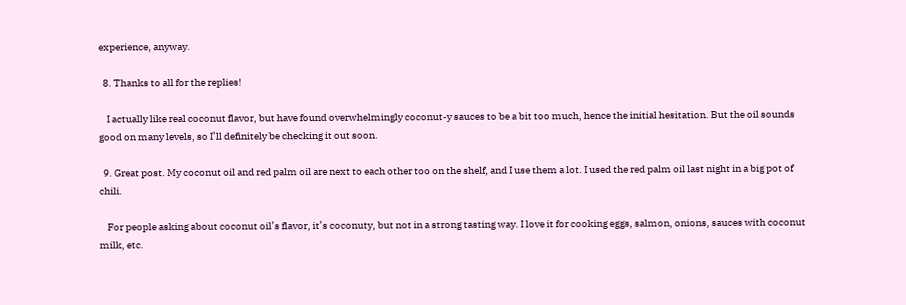experience, anyway.

  8. Thanks to all for the replies!

    I actually like real coconut flavor, but have found overwhelmingly coconut-y sauces to be a bit too much, hence the initial hesitation. But the oil sounds good on many levels, so I’ll definitely be checking it out soon.

  9. Great post. My coconut oil and red palm oil are next to each other too on the shelf, and I use them a lot. I used the red palm oil last night in a big pot of chili.

    For people asking about coconut oil’s flavor, it’s coconuty, but not in a strong tasting way. I love it for cooking eggs, salmon, onions, sauces with coconut milk, etc.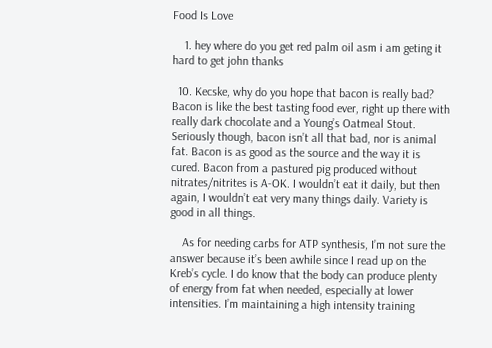Food Is Love

    1. hey where do you get red palm oil asm i am geting it hard to get john thanks

  10. Kecske, why do you hope that bacon is really bad? Bacon is like the best tasting food ever, right up there with really dark chocolate and a Young’s Oatmeal Stout. Seriously though, bacon isn’t all that bad, nor is animal fat. Bacon is as good as the source and the way it is cured. Bacon from a pastured pig produced without nitrates/nitrites is A-OK. I wouldn’t eat it daily, but then again, I wouldn’t eat very many things daily. Variety is good in all things.

    As for needing carbs for ATP synthesis, I’m not sure the answer because it’s been awhile since I read up on the Kreb’s cycle. I do know that the body can produce plenty of energy from fat when needed, especially at lower intensities. I’m maintaining a high intensity training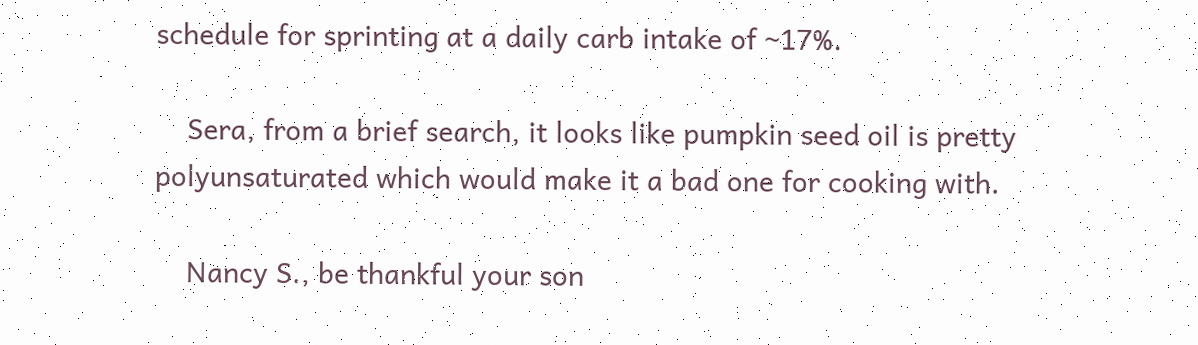schedule for sprinting at a daily carb intake of ~17%.

    Sera, from a brief search, it looks like pumpkin seed oil is pretty polyunsaturated which would make it a bad one for cooking with.

    Nancy S., be thankful your son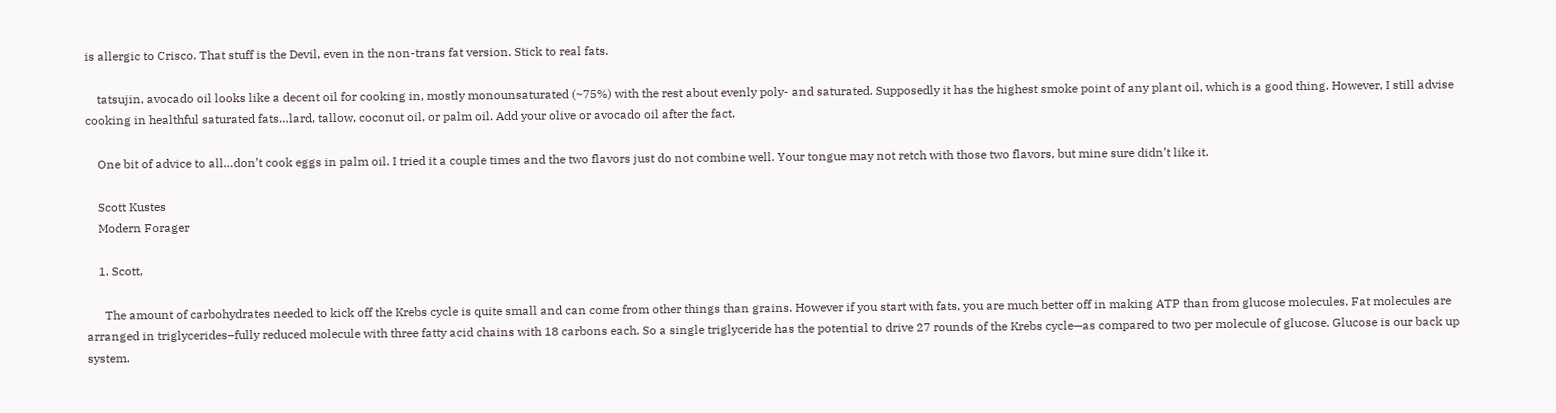is allergic to Crisco. That stuff is the Devil, even in the non-trans fat version. Stick to real fats.

    tatsujin, avocado oil looks like a decent oil for cooking in, mostly monounsaturated (~75%) with the rest about evenly poly- and saturated. Supposedly it has the highest smoke point of any plant oil, which is a good thing. However, I still advise cooking in healthful saturated fats…lard, tallow, coconut oil, or palm oil. Add your olive or avocado oil after the fact.

    One bit of advice to all…don’t cook eggs in palm oil. I tried it a couple times and the two flavors just do not combine well. Your tongue may not retch with those two flavors, but mine sure didn’t like it.

    Scott Kustes
    Modern Forager

    1. Scott,

      The amount of carbohydrates needed to kick off the Krebs cycle is quite small and can come from other things than grains. However if you start with fats, you are much better off in making ATP than from glucose molecules. Fat molecules are arranged in triglycerides–fully reduced molecule with three fatty acid chains with 18 carbons each. So a single triglyceride has the potential to drive 27 rounds of the Krebs cycle—as compared to two per molecule of glucose. Glucose is our back up system.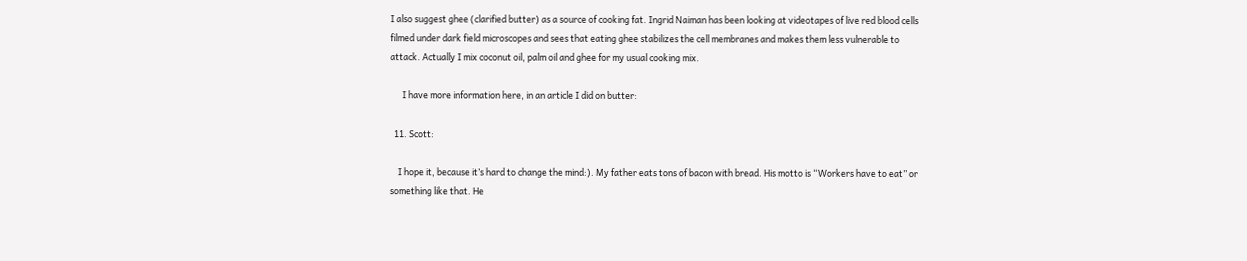I also suggest ghee (clarified butter) as a source of cooking fat. Ingrid Naiman has been looking at videotapes of live red blood cells filmed under dark field microscopes and sees that eating ghee stabilizes the cell membranes and makes them less vulnerable to attack. Actually I mix coconut oil, palm oil and ghee for my usual cooking mix.

      I have more information here, in an article I did on butter:

  11. Scott:

    I hope it, because it’s hard to change the mind:). My father eats tons of bacon with bread. His motto is “Workers have to eat” or something like that. He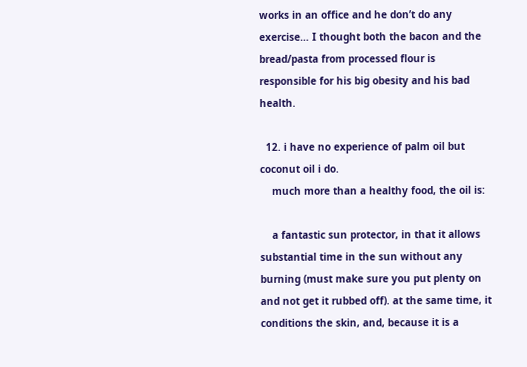works in an office and he don’t do any exercise… I thought both the bacon and the bread/pasta from processed flour is responsible for his big obesity and his bad health.

  12. i have no experience of palm oil but coconut oil i do.
    much more than a healthy food, the oil is:

    a fantastic sun protector, in that it allows substantial time in the sun without any burning (must make sure you put plenty on and not get it rubbed off). at the same time, it conditions the skin, and, because it is a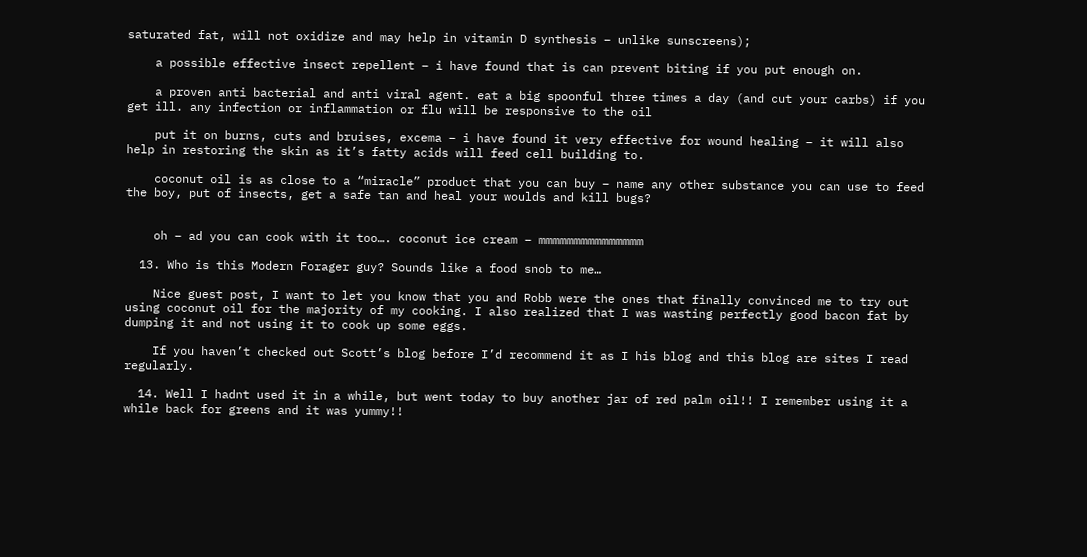saturated fat, will not oxidize and may help in vitamin D synthesis – unlike sunscreens);

    a possible effective insect repellent – i have found that is can prevent biting if you put enough on.

    a proven anti bacterial and anti viral agent. eat a big spoonful three times a day (and cut your carbs) if you get ill. any infection or inflammation or flu will be responsive to the oil

    put it on burns, cuts and bruises, excema – i have found it very effective for wound healing – it will also help in restoring the skin as it’s fatty acids will feed cell building to.

    coconut oil is as close to a “miracle” product that you can buy – name any other substance you can use to feed the boy, put of insects, get a safe tan and heal your woulds and kill bugs?


    oh – ad you can cook with it too…. coconut ice cream – mmmmmmmmmmmmmmm

  13. Who is this Modern Forager guy? Sounds like a food snob to me…

    Nice guest post, I want to let you know that you and Robb were the ones that finally convinced me to try out using coconut oil for the majority of my cooking. I also realized that I was wasting perfectly good bacon fat by dumping it and not using it to cook up some eggs.

    If you haven’t checked out Scott’s blog before I’d recommend it as I his blog and this blog are sites I read regularly.

  14. Well I hadnt used it in a while, but went today to buy another jar of red palm oil!! I remember using it a while back for greens and it was yummy!!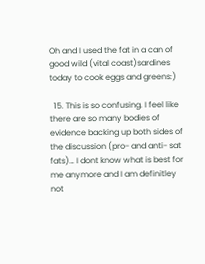Oh and I used the fat in a can of good wild (vital coast)sardines today to cook eggs and greens:)

  15. This is so confusing. I feel like there are so many bodies of evidence backing up both sides of the discussion (pro- and anti- sat fats)… I dont know what is best for me anymore and I am definitley not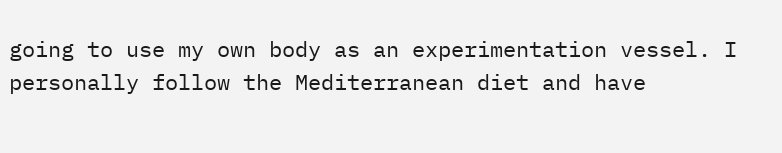going to use my own body as an experimentation vessel. I personally follow the Mediterranean diet and have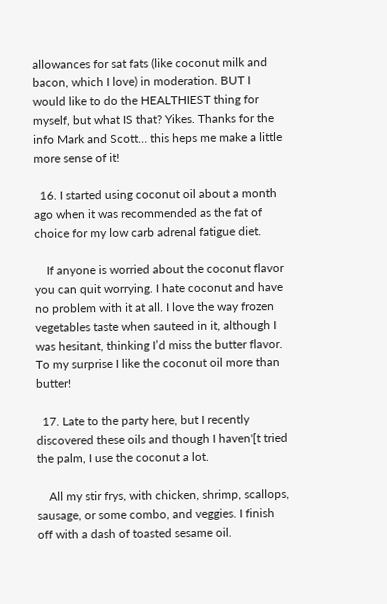allowances for sat fats (like coconut milk and bacon, which I love) in moderation. BUT I would like to do the HEALTHIEST thing for myself, but what IS that? Yikes. Thanks for the info Mark and Scott… this heps me make a little more sense of it!

  16. I started using coconut oil about a month ago when it was recommended as the fat of choice for my low carb adrenal fatigue diet.

    If anyone is worried about the coconut flavor you can quit worrying. I hate coconut and have no problem with it at all. I love the way frozen vegetables taste when sauteed in it, although I was hesitant, thinking I’d miss the butter flavor. To my surprise I like the coconut oil more than butter!

  17. Late to the party here, but I recently discovered these oils and though I haven'[t tried the palm, I use the coconut a lot.

    All my stir frys, with chicken, shrimp, scallops, sausage, or some combo, and veggies. I finish off with a dash of toasted sesame oil.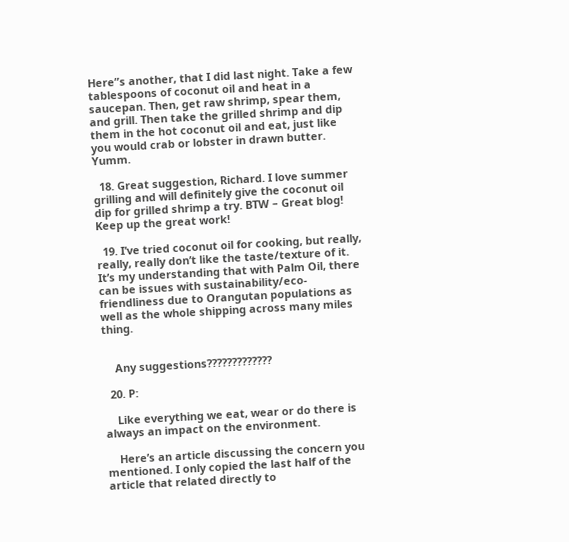Here”s another, that I did last night. Take a few tablespoons of coconut oil and heat in a saucepan. Then, get raw shrimp, spear them, and grill. Then take the grilled shrimp and dip them in the hot coconut oil and eat, just like you would crab or lobster in drawn butter. Yumm.

  18. Great suggestion, Richard. I love summer grilling and will definitely give the coconut oil dip for grilled shrimp a try. BTW – Great blog! Keep up the great work!

  19. I’ve tried coconut oil for cooking, but really, really, really don’t like the taste/texture of it.  It’s my understanding that with Palm Oil, there can be issues with sustainability/eco-friendliness due to Orangutan populations as well as the whole shipping across many miles thing.


    Any suggestions?????????????

  20. P:

    Like everything we eat, wear or do there is always an impact on the environment.

    Here’s an article discussing the concern you mentioned. I only copied the last half of the article that related directly to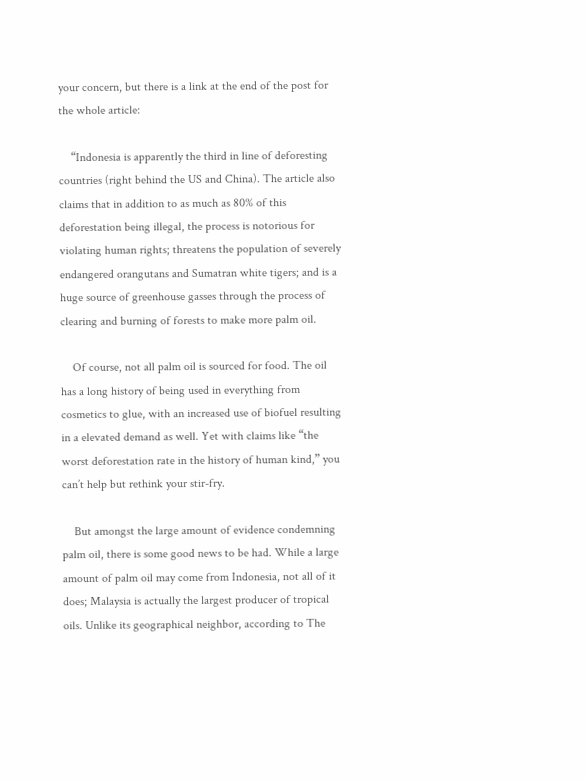your concern, but there is a link at the end of the post for the whole article:

    “Indonesia is apparently the third in line of deforesting countries (right behind the US and China). The article also claims that in addition to as much as 80% of this deforestation being illegal, the process is notorious for violating human rights; threatens the population of severely endangered orangutans and Sumatran white tigers; and is a huge source of greenhouse gasses through the process of clearing and burning of forests to make more palm oil.

    Of course, not all palm oil is sourced for food. The oil has a long history of being used in everything from cosmetics to glue, with an increased use of biofuel resulting in a elevated demand as well. Yet with claims like “the worst deforestation rate in the history of human kind,” you can’t help but rethink your stir-fry.

    But amongst the large amount of evidence condemning palm oil, there is some good news to be had. While a large amount of palm oil may come from Indonesia, not all of it does; Malaysia is actually the largest producer of tropical oils. Unlike its geographical neighbor, according to The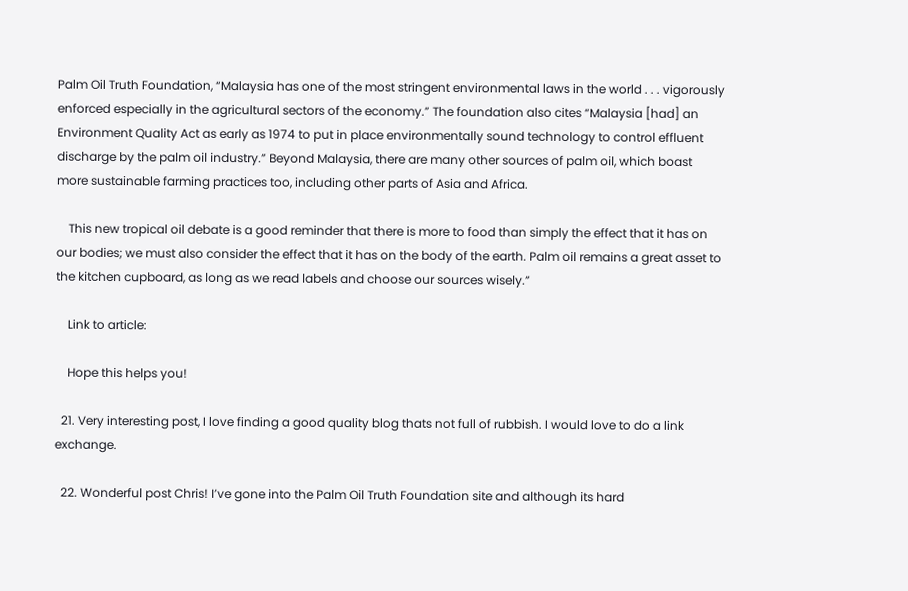Palm Oil Truth Foundation, “Malaysia has one of the most stringent environmental laws in the world . . . vigorously enforced especially in the agricultural sectors of the economy.” The foundation also cites “Malaysia [had] an Environment Quality Act as early as 1974 to put in place environmentally sound technology to control effluent discharge by the palm oil industry.” Beyond Malaysia, there are many other sources of palm oil, which boast more sustainable farming practices too, including other parts of Asia and Africa.

    This new tropical oil debate is a good reminder that there is more to food than simply the effect that it has on our bodies; we must also consider the effect that it has on the body of the earth. Palm oil remains a great asset to the kitchen cupboard, as long as we read labels and choose our sources wisely.”

    Link to article:

    Hope this helps you!

  21. Very interesting post, I love finding a good quality blog thats not full of rubbish. I would love to do a link exchange.

  22. Wonderful post Chris! I’ve gone into the Palm Oil Truth Foundation site and although its hard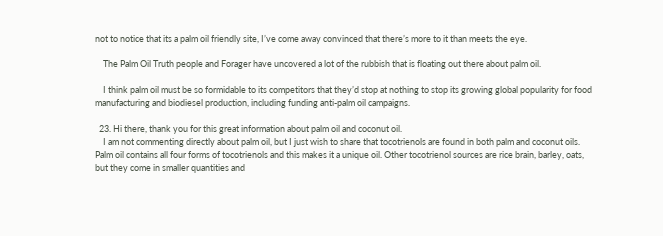not to notice that its a palm oil friendly site, I’ve come away convinced that there’s more to it than meets the eye.

    The Palm Oil Truth people and Forager have uncovered a lot of the rubbish that is floating out there about palm oil.

    I think palm oil must be so formidable to its competitors that they’d stop at nothing to stop its growing global popularity for food manufacturing and biodiesel production, including funding anti-palm oil campaigns.

  23. Hi there, thank you for this great information about palm oil and coconut oil.
    I am not commenting directly about palm oil, but I just wish to share that tocotrienols are found in both palm and coconut oils. Palm oil contains all four forms of tocotrienols and this makes it a unique oil. Other tocotrienol sources are rice brain, barley, oats, but they come in smaller quantities and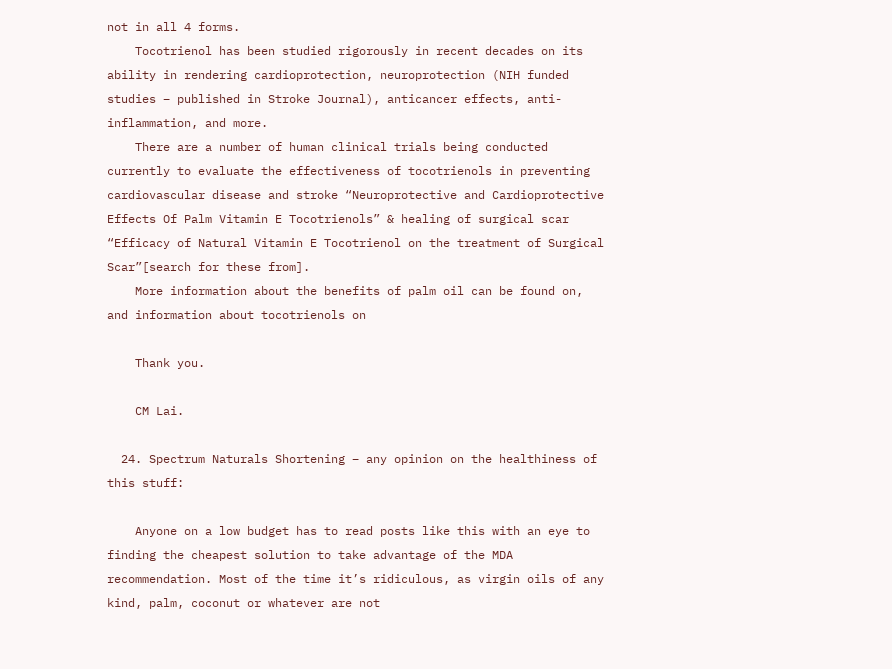not in all 4 forms.
    Tocotrienol has been studied rigorously in recent decades on its ability in rendering cardioprotection, neuroprotection (NIH funded studies – published in Stroke Journal), anticancer effects, anti-inflammation, and more.
    There are a number of human clinical trials being conducted currently to evaluate the effectiveness of tocotrienols in preventing cardiovascular disease and stroke “Neuroprotective and Cardioprotective Effects Of Palm Vitamin E Tocotrienols” & healing of surgical scar “Efficacy of Natural Vitamin E Tocotrienol on the treatment of Surgical Scar”[search for these from].
    More information about the benefits of palm oil can be found on, and information about tocotrienols on

    Thank you.

    CM Lai.

  24. Spectrum Naturals Shortening – any opinion on the healthiness of this stuff:

    Anyone on a low budget has to read posts like this with an eye to finding the cheapest solution to take advantage of the MDA recommendation. Most of the time it’s ridiculous, as virgin oils of any kind, palm, coconut or whatever are not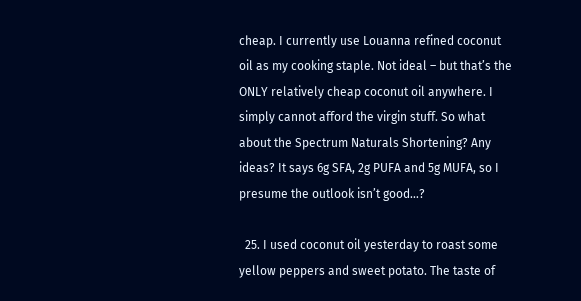cheap. I currently use Louanna refined coconut oil as my cooking staple. Not ideal – but that’s the ONLY relatively cheap coconut oil anywhere. I simply cannot afford the virgin stuff. So what about the Spectrum Naturals Shortening? Any ideas? It says 6g SFA, 2g PUFA and 5g MUFA, so I presume the outlook isn’t good…?

  25. I used coconut oil yesterday to roast some yellow peppers and sweet potato. The taste of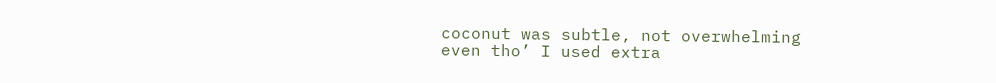coconut was subtle, not overwhelming even tho’ I used extra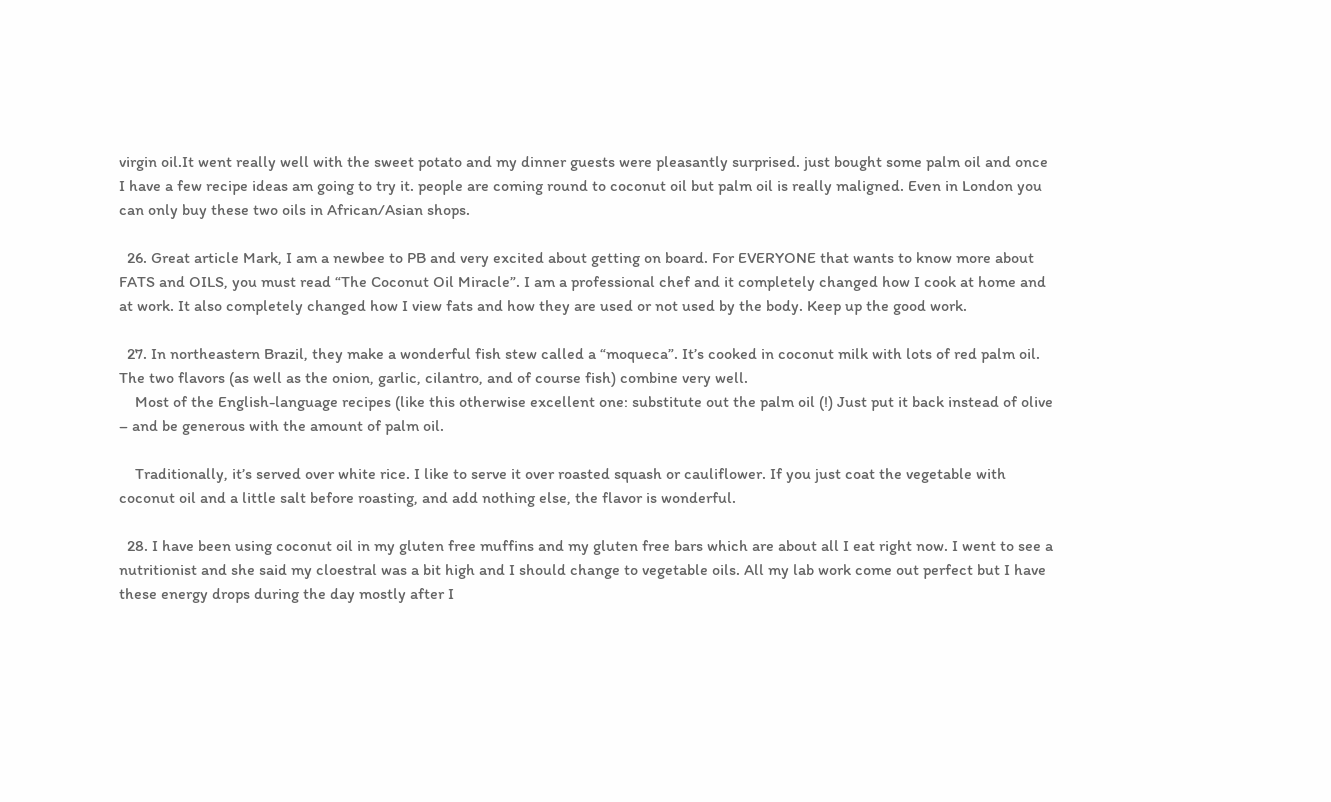virgin oil.It went really well with the sweet potato and my dinner guests were pleasantly surprised. just bought some palm oil and once I have a few recipe ideas am going to try it. people are coming round to coconut oil but palm oil is really maligned. Even in London you can only buy these two oils in African/Asian shops.

  26. Great article Mark, I am a newbee to PB and very excited about getting on board. For EVERYONE that wants to know more about FATS and OILS, you must read “The Coconut Oil Miracle”. I am a professional chef and it completely changed how I cook at home and at work. It also completely changed how I view fats and how they are used or not used by the body. Keep up the good work.

  27. In northeastern Brazil, they make a wonderful fish stew called a “moqueca”. It’s cooked in coconut milk with lots of red palm oil. The two flavors (as well as the onion, garlic, cilantro, and of course fish) combine very well.
    Most of the English-language recipes (like this otherwise excellent one: substitute out the palm oil (!) Just put it back instead of olive – and be generous with the amount of palm oil.

    Traditionally, it’s served over white rice. I like to serve it over roasted squash or cauliflower. If you just coat the vegetable with coconut oil and a little salt before roasting, and add nothing else, the flavor is wonderful.

  28. I have been using coconut oil in my gluten free muffins and my gluten free bars which are about all I eat right now. I went to see a nutritionist and she said my cloestral was a bit high and I should change to vegetable oils. All my lab work come out perfect but I have these energy drops during the day mostly after I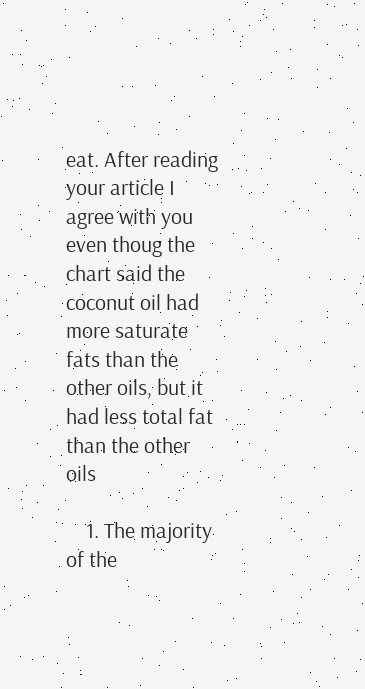eat. After reading your article I agree with you even thoug the chart said the coconut oil had more saturate fats than the other oils, but it had less total fat than the other oils

    1. The majority of the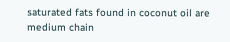saturated fats found in coconut oil are medium chain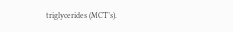triglycerides (MCT’s).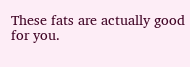These fats are actually good for you.